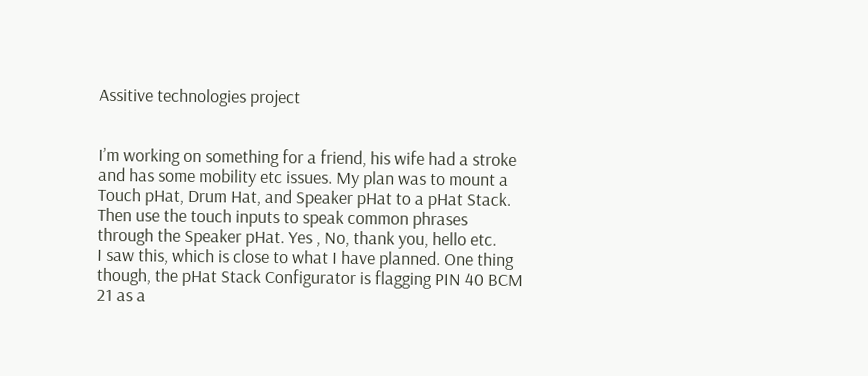Assitive technologies project


I’m working on something for a friend, his wife had a stroke and has some mobility etc issues. My plan was to mount a Touch pHat, Drum Hat, and Speaker pHat to a pHat Stack. Then use the touch inputs to speak common phrases through the Speaker pHat. Yes , No, thank you, hello etc.
I saw this, which is close to what I have planned. One thing though, the pHat Stack Configurator is flagging PIN 40 BCM 21 as a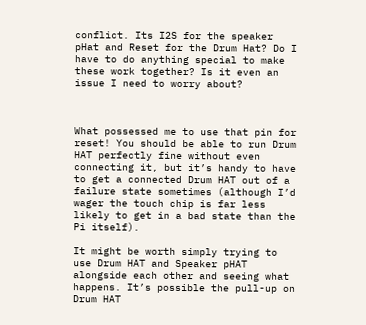conflict. Its I2S for the speaker pHat and Reset for the Drum Hat? Do I have to do anything special to make these work together? Is it even an issue I need to worry about?



What possessed me to use that pin for reset! You should be able to run Drum HAT perfectly fine without even connecting it, but it’s handy to have to get a connected Drum HAT out of a failure state sometimes (although I’d wager the touch chip is far less likely to get in a bad state than the Pi itself).

It might be worth simply trying to use Drum HAT and Speaker pHAT alongside each other and seeing what happens. It’s possible the pull-up on Drum HAT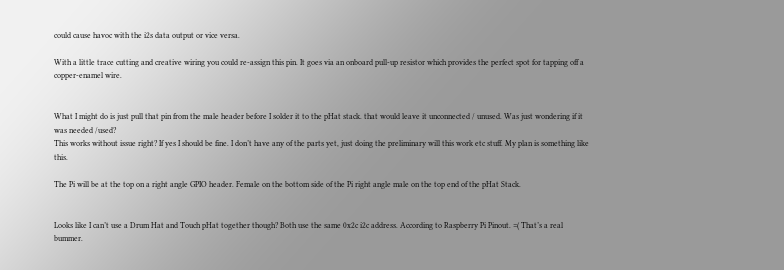could cause havoc with the i2s data output or vice versa.

With a little trace cutting and creative wiring you could re-assign this pin. It goes via an onboard pull-up resistor which provides the perfect spot for tapping off a copper-enamel wire.


What I might do is just pull that pin from the male header before I solder it to the pHat stack. that would leave it unconnected / unused. Was just wondering if it was needed /used?
This works without issue right? If yes I should be fine. I don’t have any of the parts yet, just doing the preliminary will this work etc stuff. My plan is something like this.

The Pi will be at the top on a right angle GPIO header. Female on the bottom side of the Pi right angle male on the top end of the pHat Stack.


Looks like I can’t use a Drum Hat and Touch pHat together though? Both use the same 0x2c i2c address. According to Raspberry Pi Pinout. =( That’s a real bummer.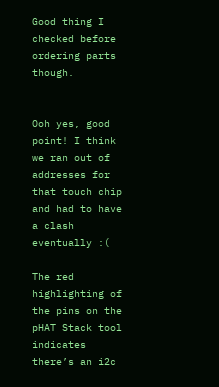Good thing I checked before ordering parts though.


Ooh yes, good point! I think we ran out of addresses for that touch chip and had to have a clash eventually :(

The red highlighting of the pins on the pHAT Stack tool indicates there’s an i2c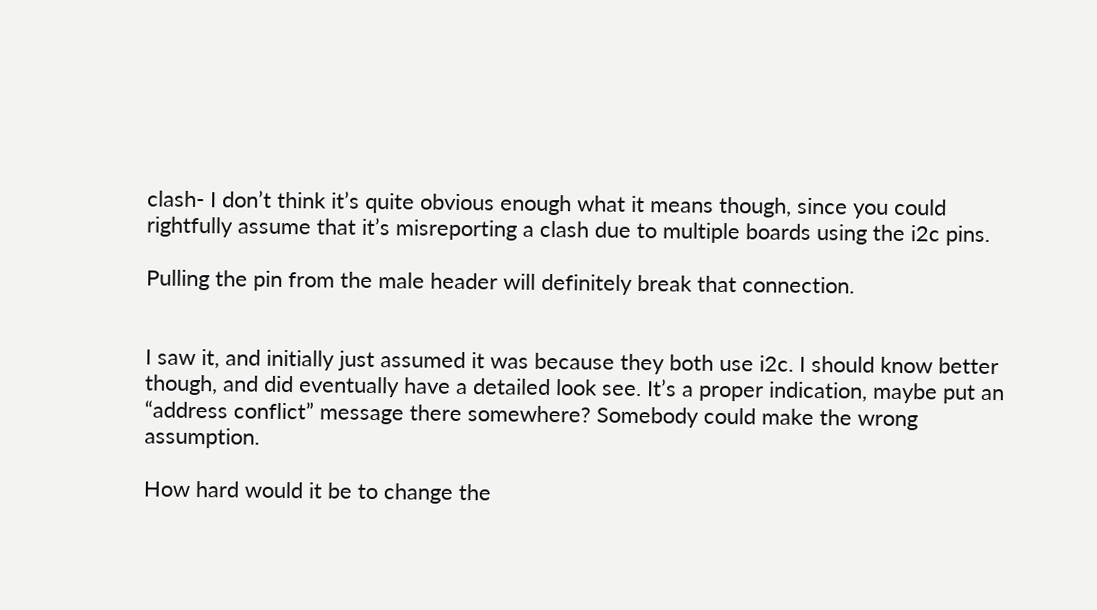clash- I don’t think it’s quite obvious enough what it means though, since you could rightfully assume that it’s misreporting a clash due to multiple boards using the i2c pins.

Pulling the pin from the male header will definitely break that connection.


I saw it, and initially just assumed it was because they both use i2c. I should know better though, and did eventually have a detailed look see. It’s a proper indication, maybe put an “address conflict” message there somewhere? Somebody could make the wrong assumption.

How hard would it be to change the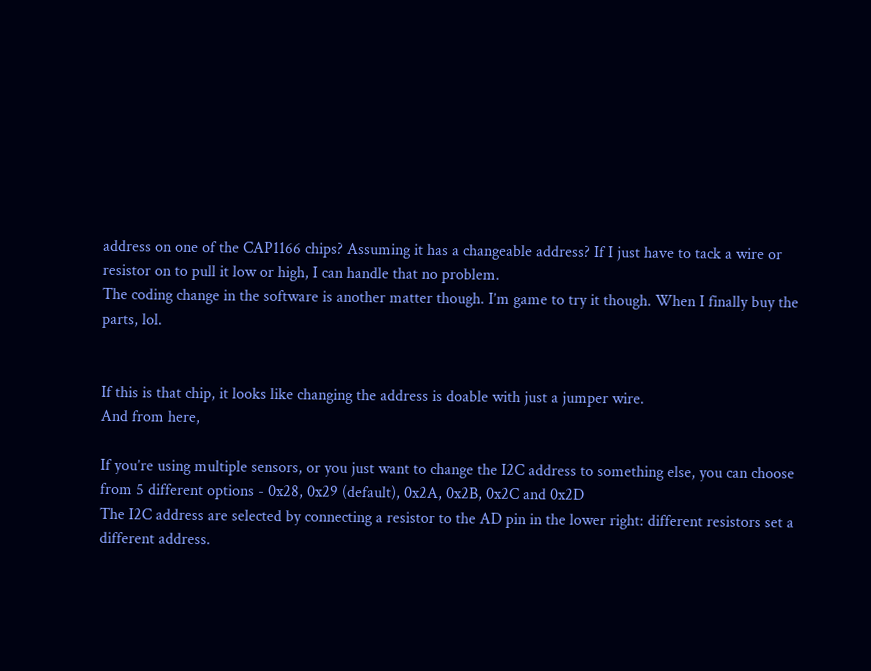address on one of the CAP1166 chips? Assuming it has a changeable address? If I just have to tack a wire or resistor on to pull it low or high, I can handle that no problem.
The coding change in the software is another matter though. I’m game to try it though. When I finally buy the parts, lol.


If this is that chip, it looks like changing the address is doable with just a jumper wire.
And from here,

If you’re using multiple sensors, or you just want to change the I2C address to something else, you can choose from 5 different options - 0x28, 0x29 (default), 0x2A, 0x2B, 0x2C and 0x2D
The I2C address are selected by connecting a resistor to the AD pin in the lower right: different resistors set a different address.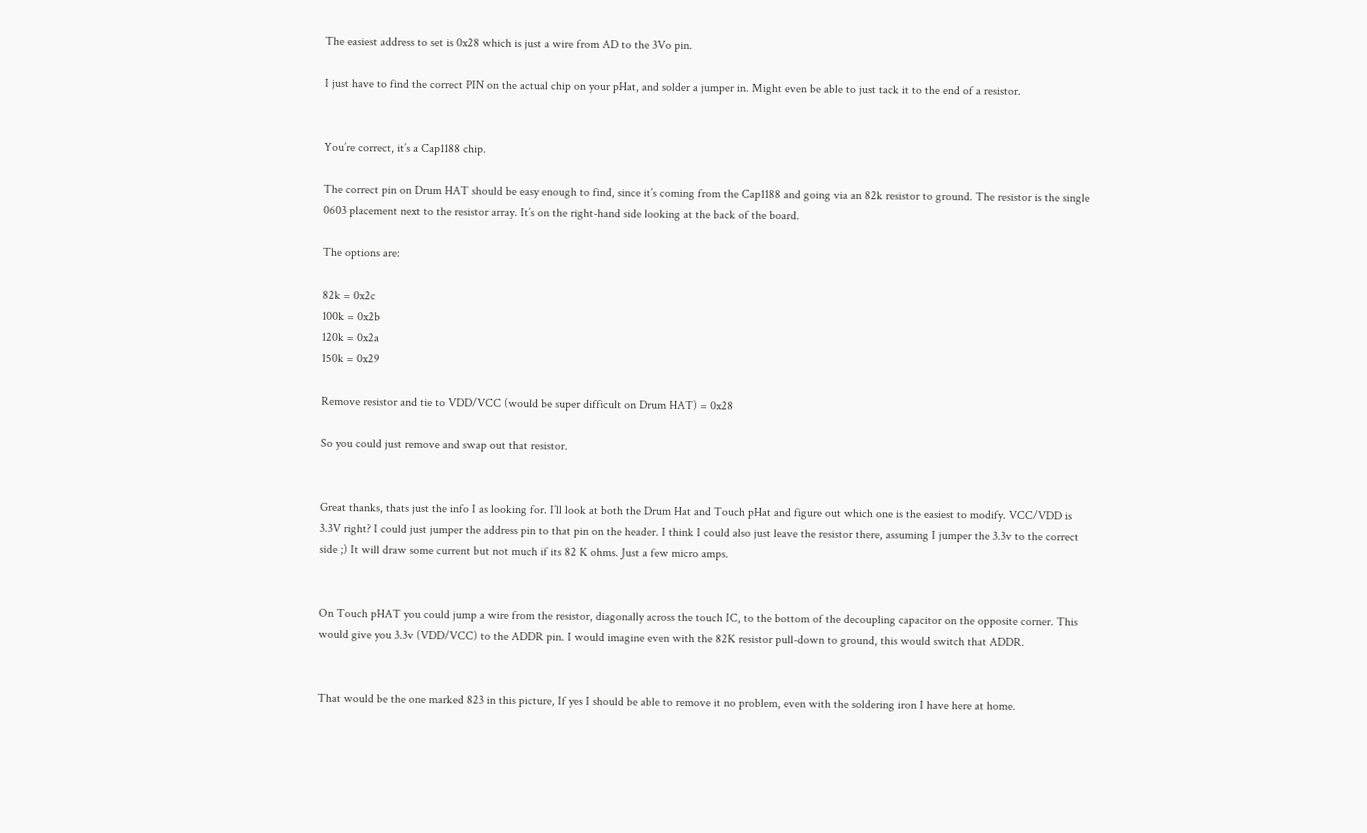The easiest address to set is 0x28 which is just a wire from AD to the 3Vo pin.

I just have to find the correct PIN on the actual chip on your pHat, and solder a jumper in. Might even be able to just tack it to the end of a resistor.


You’re correct, it’s a Cap1188 chip.

The correct pin on Drum HAT should be easy enough to find, since it’s coming from the Cap1188 and going via an 82k resistor to ground. The resistor is the single 0603 placement next to the resistor array. It’s on the right-hand side looking at the back of the board.

The options are:

82k = 0x2c
100k = 0x2b
120k = 0x2a
150k = 0x29

Remove resistor and tie to VDD/VCC (would be super difficult on Drum HAT) = 0x28

So you could just remove and swap out that resistor.


Great thanks, thats just the info I as looking for. I’ll look at both the Drum Hat and Touch pHat and figure out which one is the easiest to modify. VCC/VDD is 3.3V right? I could just jumper the address pin to that pin on the header. I think I could also just leave the resistor there, assuming I jumper the 3.3v to the correct side ;) It will draw some current but not much if its 82 K ohms. Just a few micro amps.


On Touch pHAT you could jump a wire from the resistor, diagonally across the touch IC, to the bottom of the decoupling capacitor on the opposite corner. This would give you 3.3v (VDD/VCC) to the ADDR pin. I would imagine even with the 82K resistor pull-down to ground, this would switch that ADDR.


That would be the one marked 823 in this picture, If yes I should be able to remove it no problem, even with the soldering iron I have here at home.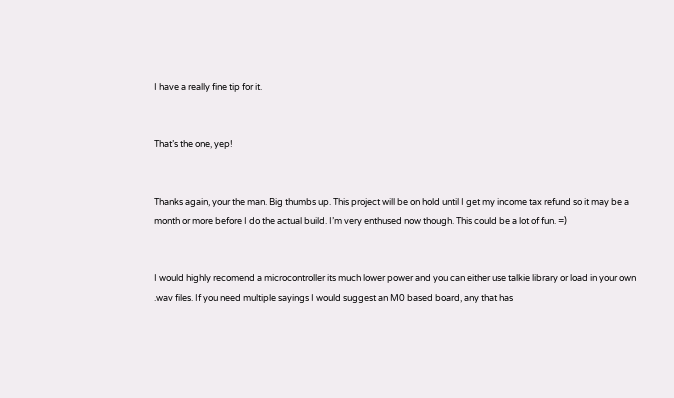I have a really fine tip for it.


That’s the one, yep!


Thanks again, your the man. Big thumbs up. This project will be on hold until I get my income tax refund so it may be a month or more before I do the actual build. I’m very enthused now though. This could be a lot of fun. =)


I would highly recomend a microcontroller its much lower power and you can either use talkie library or load in your own .wav files. If you need multiple sayings I would suggest an M0 based board, any that has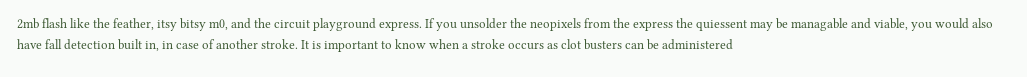2mb flash like the feather, itsy bitsy m0, and the circuit playground express. If you unsolder the neopixels from the express the quiessent may be managable and viable, you would also have fall detection built in, in case of another stroke. It is important to know when a stroke occurs as clot busters can be administered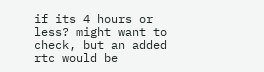if its 4 hours or less? might want to check, but an added rtc would be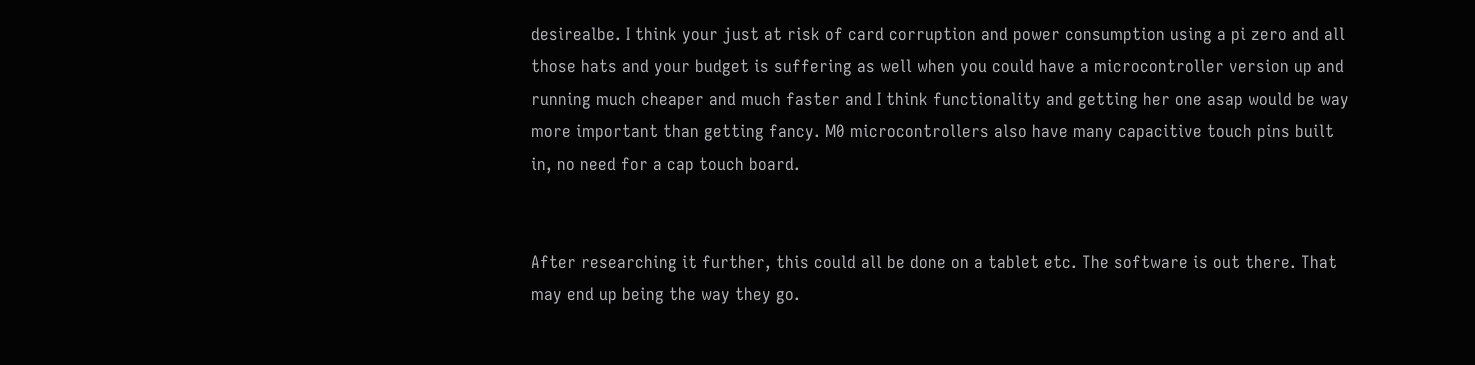desirealbe. I think your just at risk of card corruption and power consumption using a pi zero and all those hats and your budget is suffering as well when you could have a microcontroller version up and running much cheaper and much faster and I think functionality and getting her one asap would be way more important than getting fancy. M0 microcontrollers also have many capacitive touch pins built in, no need for a cap touch board.


After researching it further, this could all be done on a tablet etc. The software is out there. That may end up being the way they go.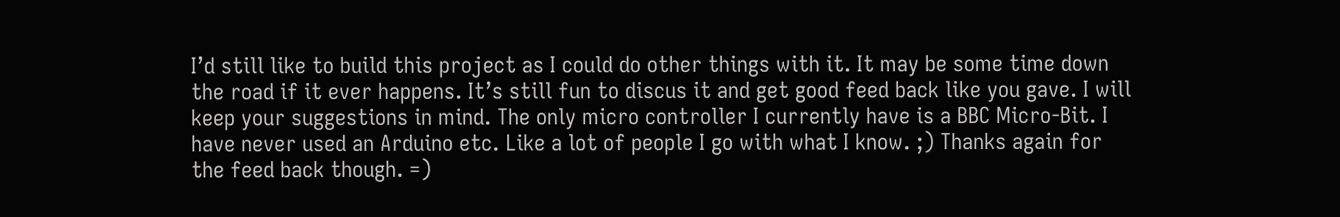I’d still like to build this project as I could do other things with it. It may be some time down the road if it ever happens. It’s still fun to discus it and get good feed back like you gave. I will keep your suggestions in mind. The only micro controller I currently have is a BBC Micro-Bit. I have never used an Arduino etc. Like a lot of people I go with what I know. ;) Thanks again for the feed back though. =)